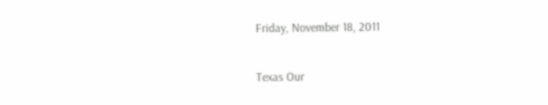Friday, November 18, 2011

Texas Our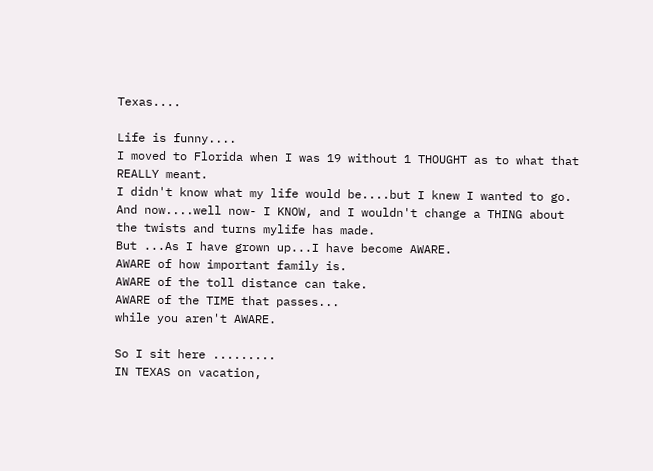Texas....

Life is funny....
I moved to Florida when I was 19 without 1 THOUGHT as to what that REALLY meant.
I didn't know what my life would be....but I knew I wanted to go.
And now....well now- I KNOW, and I wouldn't change a THING about the twists and turns mylife has made.
But ...As I have grown up...I have become AWARE.
AWARE of how important family is.
AWARE of the toll distance can take.
AWARE of the TIME that passes...
while you aren't AWARE.

So I sit here .........
IN TEXAS on vacation,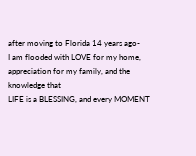after moving to Florida 14 years ago-
I am flooded with LOVE for my home, appreciation for my family, and the knowledge that
LIFE is a BLESSING, and every MOMENT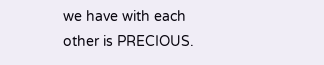we have with each other is PRECIOUS.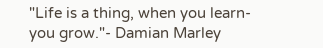"Life is a thing, when you learn- you grow."- Damian Marley